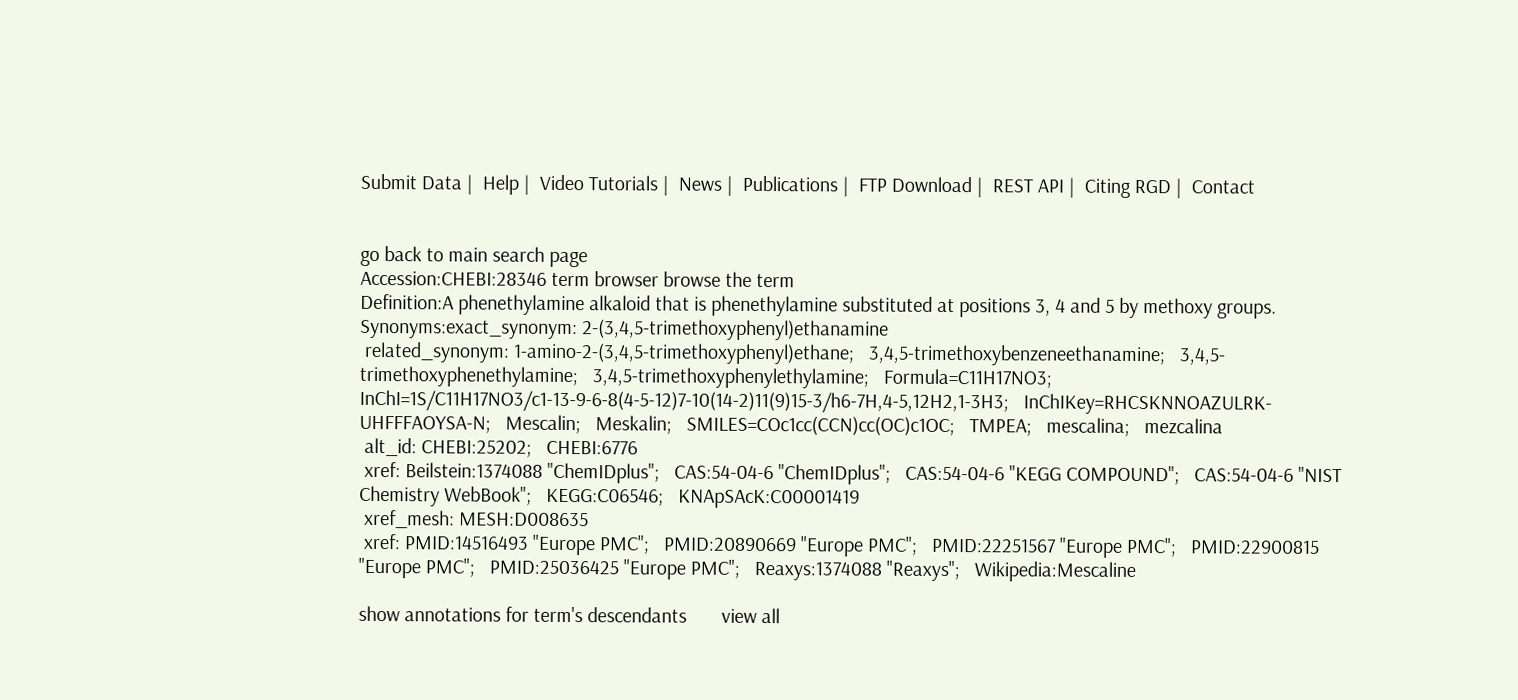Submit Data |  Help |  Video Tutorials |  News |  Publications |  FTP Download |  REST API |  Citing RGD |  Contact


go back to main search page
Accession:CHEBI:28346 term browser browse the term
Definition:A phenethylamine alkaloid that is phenethylamine substituted at positions 3, 4 and 5 by methoxy groups.
Synonyms:exact_synonym: 2-(3,4,5-trimethoxyphenyl)ethanamine
 related_synonym: 1-amino-2-(3,4,5-trimethoxyphenyl)ethane;   3,4,5-trimethoxybenzeneethanamine;   3,4,5-trimethoxyphenethylamine;   3,4,5-trimethoxyphenylethylamine;   Formula=C11H17NO3;   InChI=1S/C11H17NO3/c1-13-9-6-8(4-5-12)7-10(14-2)11(9)15-3/h6-7H,4-5,12H2,1-3H3;   InChIKey=RHCSKNNOAZULRK-UHFFFAOYSA-N;   Mescalin;   Meskalin;   SMILES=COc1cc(CCN)cc(OC)c1OC;   TMPEA;   mescalina;   mezcalina
 alt_id: CHEBI:25202;   CHEBI:6776
 xref: Beilstein:1374088 "ChemIDplus";   CAS:54-04-6 "ChemIDplus";   CAS:54-04-6 "KEGG COMPOUND";   CAS:54-04-6 "NIST Chemistry WebBook";   KEGG:C06546;   KNApSAcK:C00001419
 xref_mesh: MESH:D008635
 xref: PMID:14516493 "Europe PMC";   PMID:20890669 "Europe PMC";   PMID:22251567 "Europe PMC";   PMID:22900815 "Europe PMC";   PMID:25036425 "Europe PMC";   Reaxys:1374088 "Reaxys";   Wikipedia:Mescaline

show annotations for term's descendants       view all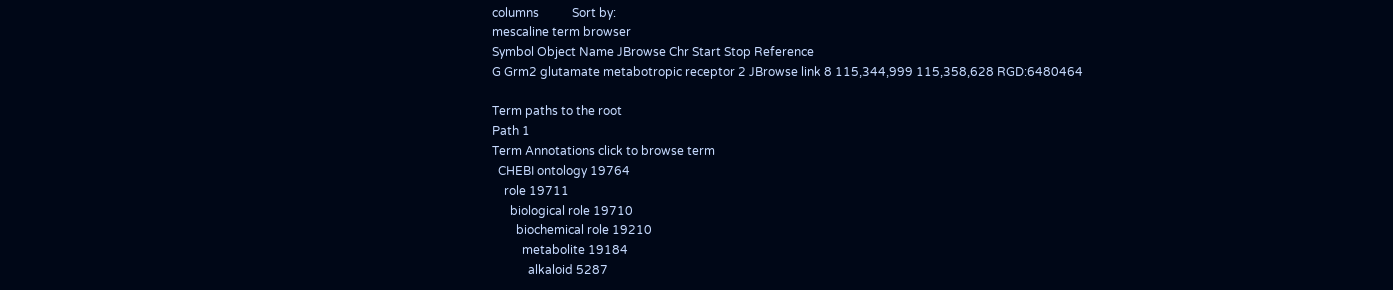columns           Sort by:
mescaline term browser
Symbol Object Name JBrowse Chr Start Stop Reference
G Grm2 glutamate metabotropic receptor 2 JBrowse link 8 115,344,999 115,358,628 RGD:6480464

Term paths to the root
Path 1
Term Annotations click to browse term
  CHEBI ontology 19764
    role 19711
      biological role 19710
        biochemical role 19210
          metabolite 19184
            alkaloid 5287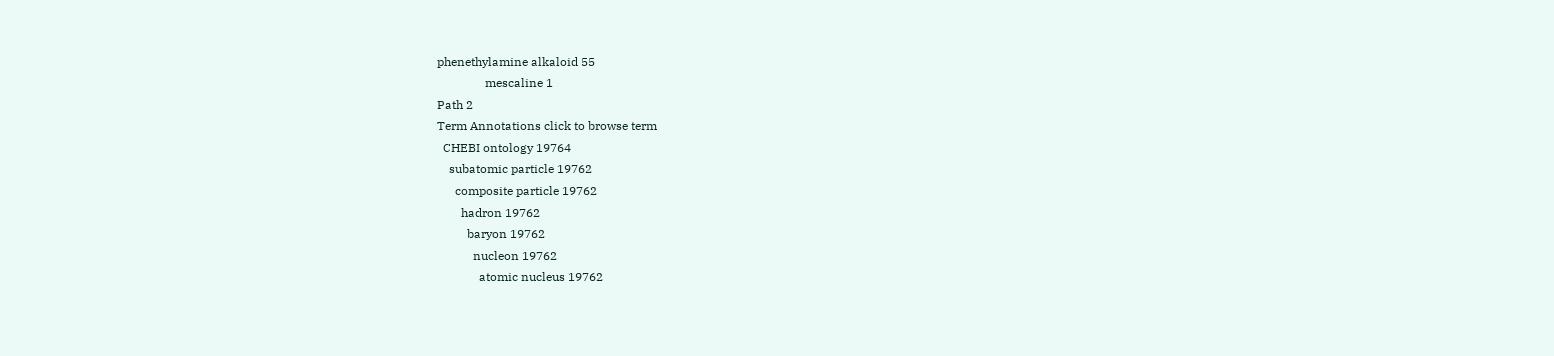phenethylamine alkaloid 55
                mescaline 1
Path 2
Term Annotations click to browse term
  CHEBI ontology 19764
    subatomic particle 19762
      composite particle 19762
        hadron 19762
          baryon 19762
            nucleon 19762
              atomic nucleus 19762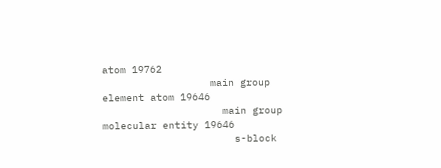atom 19762
                  main group element atom 19646
                    main group molecular entity 19646
                      s-block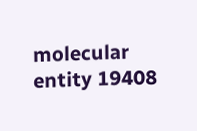molecular entity 19408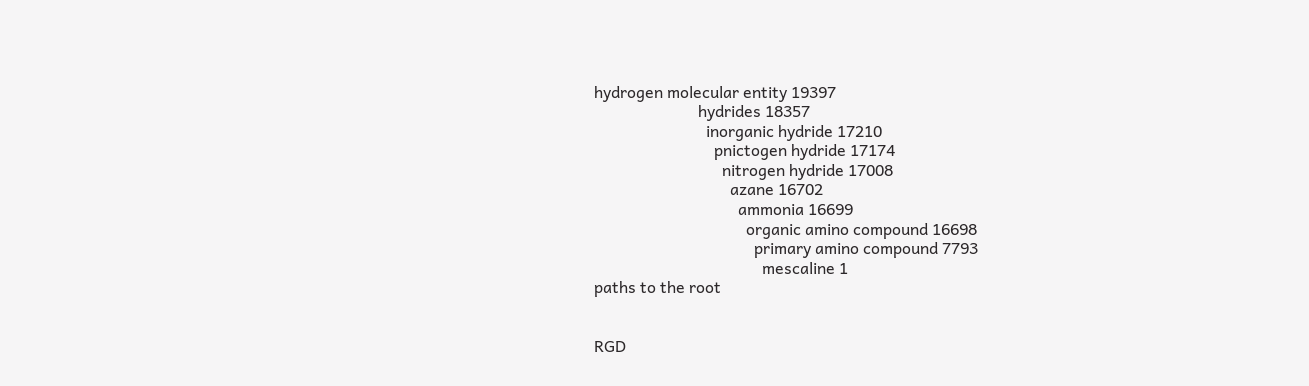hydrogen molecular entity 19397
                          hydrides 18357
                            inorganic hydride 17210
                              pnictogen hydride 17174
                                nitrogen hydride 17008
                                  azane 16702
                                    ammonia 16699
                                      organic amino compound 16698
                                        primary amino compound 7793
                                          mescaline 1
paths to the root


RGD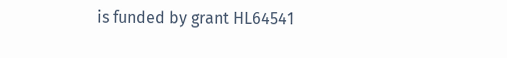is funded by grant HL64541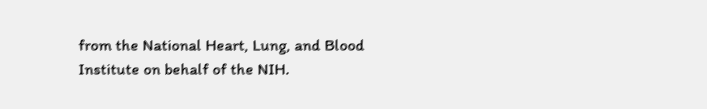from the National Heart, Lung, and Blood Institute on behalf of the NIH.